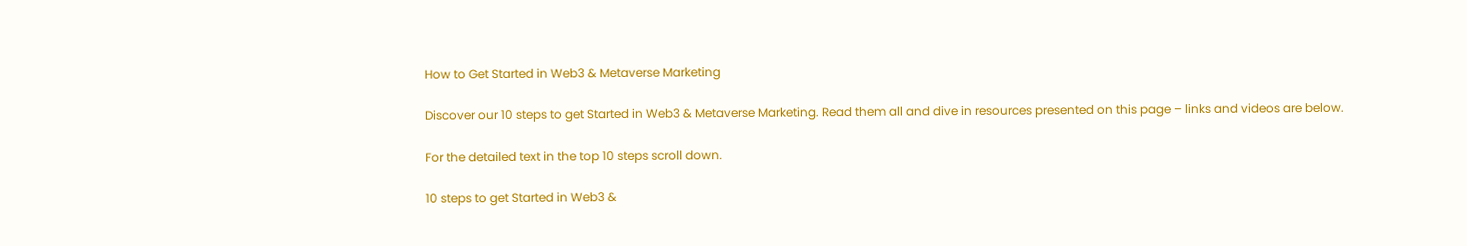How to Get Started in Web3 & Metaverse Marketing

Discover our 10 steps to get Started in Web3 & Metaverse Marketing. Read them all and dive in resources presented on this page – links and videos are below.

For the detailed text in the top 10 steps scroll down.

10 steps to get Started in Web3 &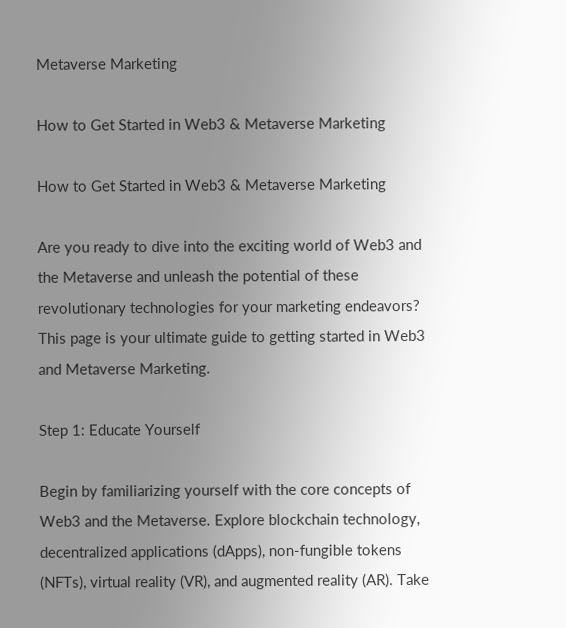Metaverse Marketing

How to Get Started in Web3 & Metaverse Marketing

How to Get Started in Web3 & Metaverse Marketing

Are you ready to dive into the exciting world of Web3 and the Metaverse and unleash the potential of these revolutionary technologies for your marketing endeavors? This page is your ultimate guide to getting started in Web3 and Metaverse Marketing.

Step 1: Educate Yourself

Begin by familiarizing yourself with the core concepts of Web3 and the Metaverse. Explore blockchain technology, decentralized applications (dApps), non-fungible tokens (NFTs), virtual reality (VR), and augmented reality (AR). Take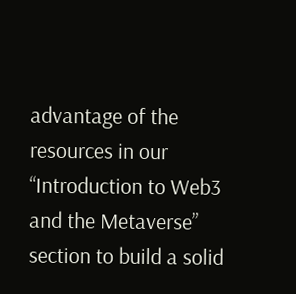advantage of the resources in our “Introduction to Web3 and the Metaverse” section to build a solid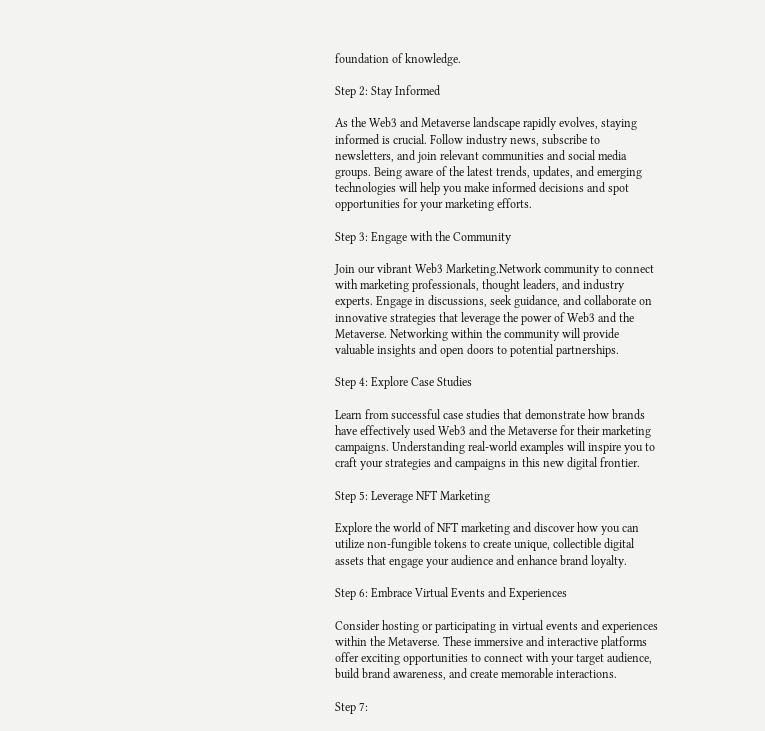foundation of knowledge.

Step 2: Stay Informed

As the Web3 and Metaverse landscape rapidly evolves, staying informed is crucial. Follow industry news, subscribe to newsletters, and join relevant communities and social media groups. Being aware of the latest trends, updates, and emerging technologies will help you make informed decisions and spot opportunities for your marketing efforts.

Step 3: Engage with the Community

Join our vibrant Web3 Marketing.Network community to connect with marketing professionals, thought leaders, and industry experts. Engage in discussions, seek guidance, and collaborate on innovative strategies that leverage the power of Web3 and the Metaverse. Networking within the community will provide valuable insights and open doors to potential partnerships.

Step 4: Explore Case Studies

Learn from successful case studies that demonstrate how brands have effectively used Web3 and the Metaverse for their marketing campaigns. Understanding real-world examples will inspire you to craft your strategies and campaigns in this new digital frontier.

Step 5: Leverage NFT Marketing

Explore the world of NFT marketing and discover how you can utilize non-fungible tokens to create unique, collectible digital assets that engage your audience and enhance brand loyalty.

Step 6: Embrace Virtual Events and Experiences

Consider hosting or participating in virtual events and experiences within the Metaverse. These immersive and interactive platforms offer exciting opportunities to connect with your target audience, build brand awareness, and create memorable interactions.

Step 7: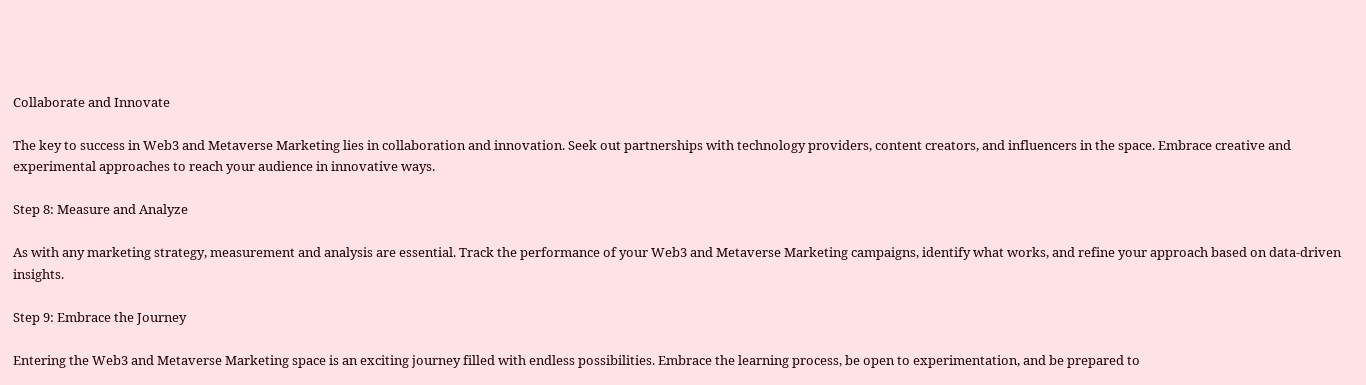Collaborate and Innovate

The key to success in Web3 and Metaverse Marketing lies in collaboration and innovation. Seek out partnerships with technology providers, content creators, and influencers in the space. Embrace creative and experimental approaches to reach your audience in innovative ways.

Step 8: Measure and Analyze

As with any marketing strategy, measurement and analysis are essential. Track the performance of your Web3 and Metaverse Marketing campaigns, identify what works, and refine your approach based on data-driven insights.

Step 9: Embrace the Journey

Entering the Web3 and Metaverse Marketing space is an exciting journey filled with endless possibilities. Embrace the learning process, be open to experimentation, and be prepared to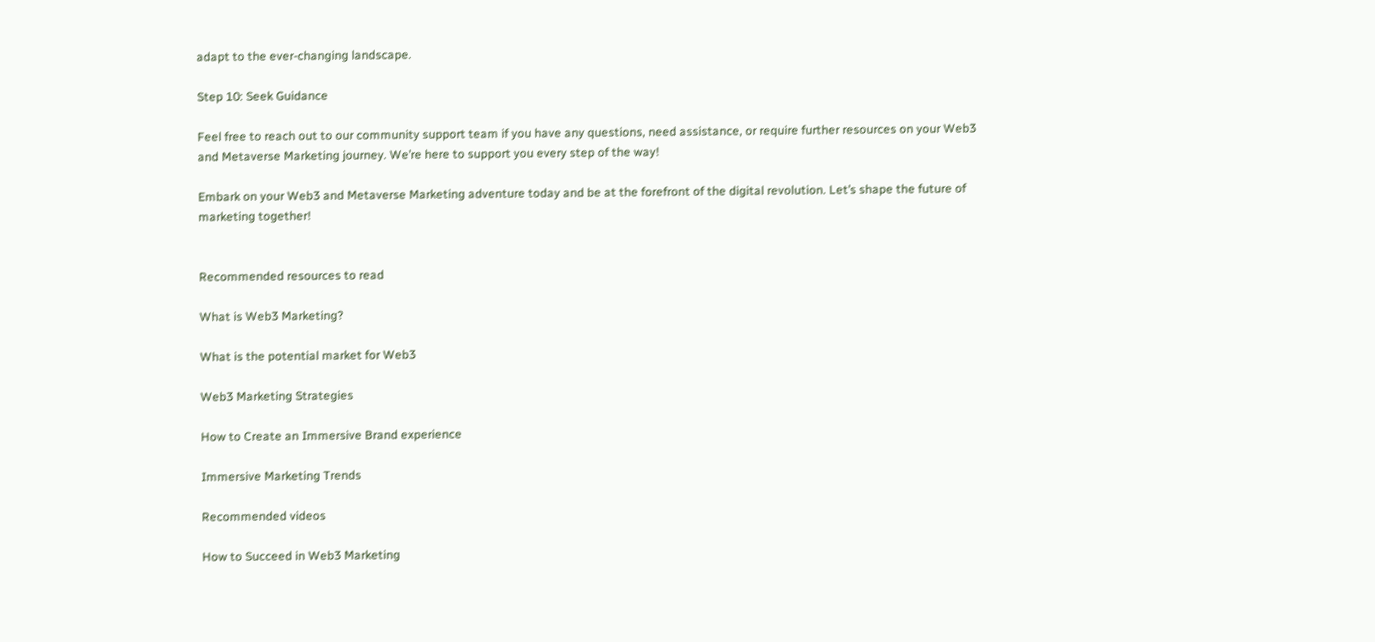adapt to the ever-changing landscape.

Step 10: Seek Guidance

Feel free to reach out to our community support team if you have any questions, need assistance, or require further resources on your Web3 and Metaverse Marketing journey. We’re here to support you every step of the way!

Embark on your Web3 and Metaverse Marketing adventure today and be at the forefront of the digital revolution. Let’s shape the future of marketing together!


Recommended resources to read

What is Web3 Marketing?

What is the potential market for Web3

Web3 Marketing Strategies

How to Create an Immersive Brand experience

Immersive Marketing Trends

Recommended videos

How to Succeed in Web3 Marketing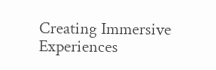Creating Immersive Experiences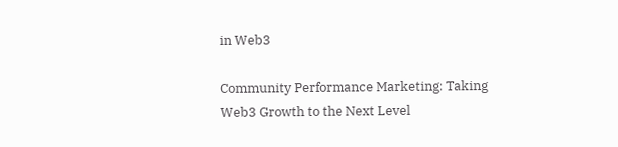in Web3

Community Performance Marketing: Taking Web3 Growth to the Next Level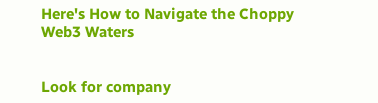Here's How to Navigate the Choppy Web3 Waters


Look for company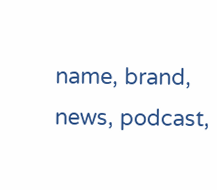name, brand, news, podcast,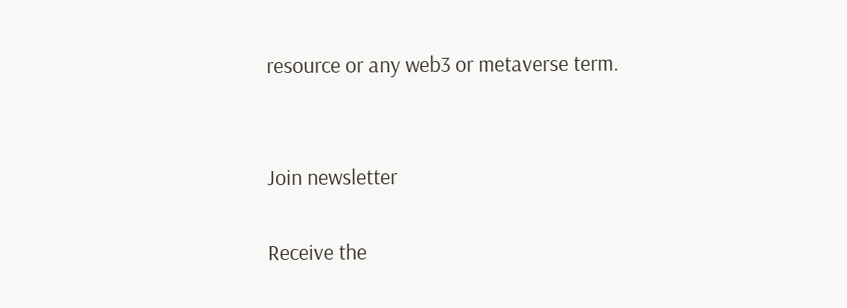resource or any web3 or metaverse term.


Join newsletter

Receive the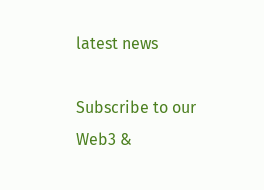latest news

Subscribe to our Web3 &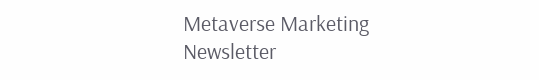Metaverse Marketing Newsletter